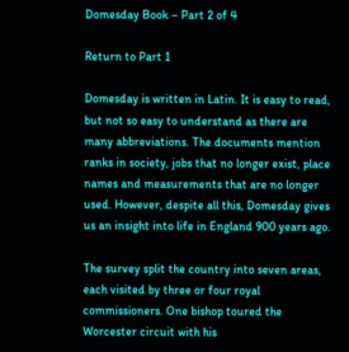Domesday Book – Part 2 of 4

Return to Part 1

Domesday is written in Latin. It is easy to read, but not so easy to understand as there are many abbreviations. The documents mention ranks in society, jobs that no longer exist, place names and measurements that are no longer used. However, despite all this, Domesday gives us an insight into life in England 900 years ago.

The survey split the country into seven areas, each visited by three or four royal commissioners. One bishop toured the Worcester circuit with his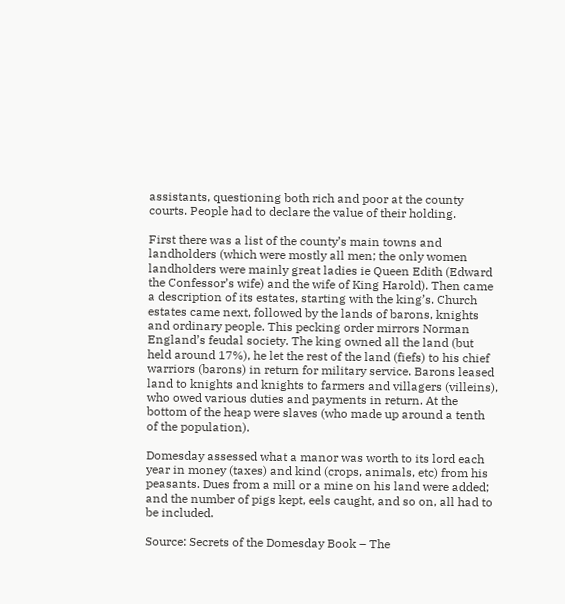assistants, questioning both rich and poor at the county courts. People had to declare the value of their holding.

First there was a list of the county’s main towns and landholders (which were mostly all men; the only women landholders were mainly great ladies ie Queen Edith (Edward the Confessor’s wife) and the wife of King Harold). Then came a description of its estates, starting with the king’s. Church estates came next, followed by the lands of barons, knights and ordinary people. This pecking order mirrors Norman England’s feudal society. The king owned all the land (but held around 17%), he let the rest of the land (fiefs) to his chief warriors (barons) in return for military service. Barons leased land to knights and knights to farmers and villagers (villeins), who owed various duties and payments in return. At the bottom of the heap were slaves (who made up around a tenth of the population).

Domesday assessed what a manor was worth to its lord each year in money (taxes) and kind (crops, animals, etc) from his peasants. Dues from a mill or a mine on his land were added; and the number of pigs kept, eels caught, and so on, all had to be included.

Source: Secrets of the Domesday Book – The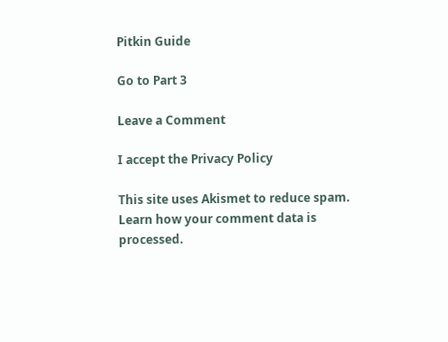Pitkin Guide

Go to Part 3

Leave a Comment

I accept the Privacy Policy

This site uses Akismet to reduce spam. Learn how your comment data is processed.